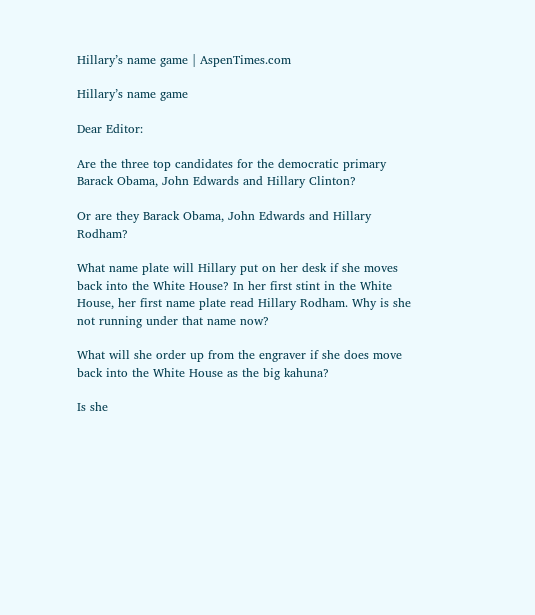Hillary’s name game | AspenTimes.com

Hillary’s name game

Dear Editor:

Are the three top candidates for the democratic primary Barack Obama, John Edwards and Hillary Clinton?

Or are they Barack Obama, John Edwards and Hillary Rodham?

What name plate will Hillary put on her desk if she moves back into the White House? In her first stint in the White House, her first name plate read Hillary Rodham. Why is she not running under that name now?

What will she order up from the engraver if she does move back into the White House as the big kahuna?

Is she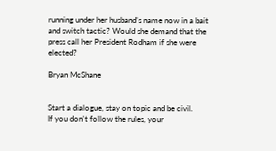running under her husband’s name now in a bait and switch tactic? Would she demand that the press call her President Rodham if she were elected?

Bryan McShane


Start a dialogue, stay on topic and be civil.
If you don't follow the rules, your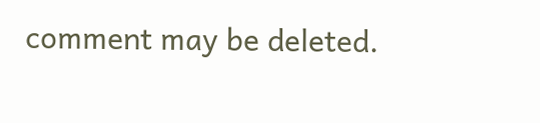comment may be deleted.